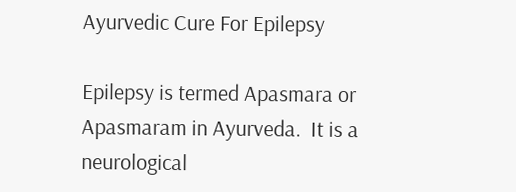Ayurvedic Cure For Epilepsy

Epilepsy is termed Apasmara or Apasmaram in Ayurveda.  It is a neurological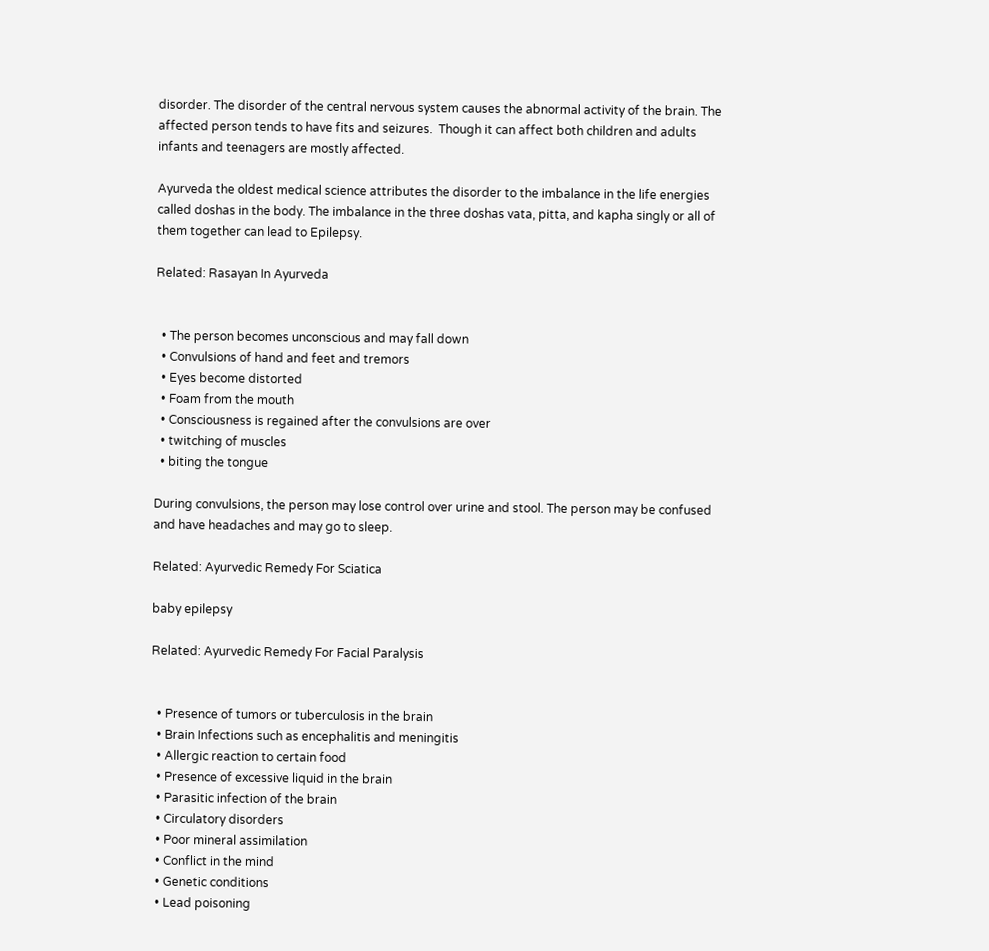disorder. The disorder of the central nervous system causes the abnormal activity of the brain. The affected person tends to have fits and seizures.  Though it can affect both children and adults infants and teenagers are mostly affected.

Ayurveda the oldest medical science attributes the disorder to the imbalance in the life energies called doshas in the body. The imbalance in the three doshas vata, pitta, and kapha singly or all of them together can lead to Epilepsy.

Related: Rasayan In Ayurveda


  • The person becomes unconscious and may fall down
  • Convulsions of hand and feet and tremors
  • Eyes become distorted
  • Foam from the mouth
  • Consciousness is regained after the convulsions are over
  • twitching of muscles
  • biting the tongue

During convulsions, the person may lose control over urine and stool. The person may be confused and have headaches and may go to sleep.

Related: Ayurvedic Remedy For Sciatica

baby epilepsy

Related: Ayurvedic Remedy For Facial Paralysis


  • Presence of tumors or tuberculosis in the brain
  • Brain Infections such as encephalitis and meningitis
  • Allergic reaction to certain food
  • Presence of excessive liquid in the brain
  • Parasitic infection of the brain
  • Circulatory disorders
  • Poor mineral assimilation
  • Conflict in the mind
  • Genetic conditions
  • Lead poisoning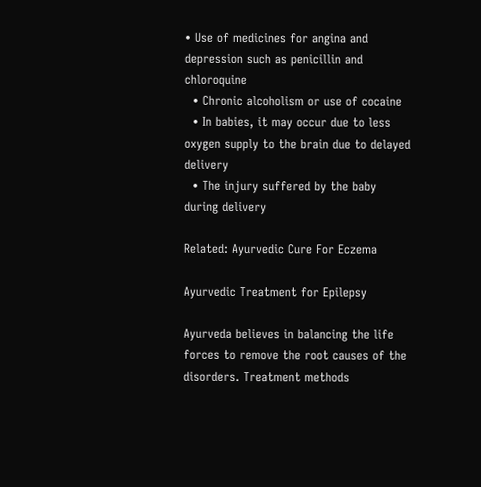• Use of medicines for angina and depression such as penicillin and chloroquine
  • Chronic alcoholism or use of cocaine
  • In babies, it may occur due to less oxygen supply to the brain due to delayed delivery
  • The injury suffered by the baby during delivery

Related: Ayurvedic Cure For Eczema

Ayurvedic Treatment for Epilepsy

Ayurveda believes in balancing the life forces to remove the root causes of the disorders. Treatment methods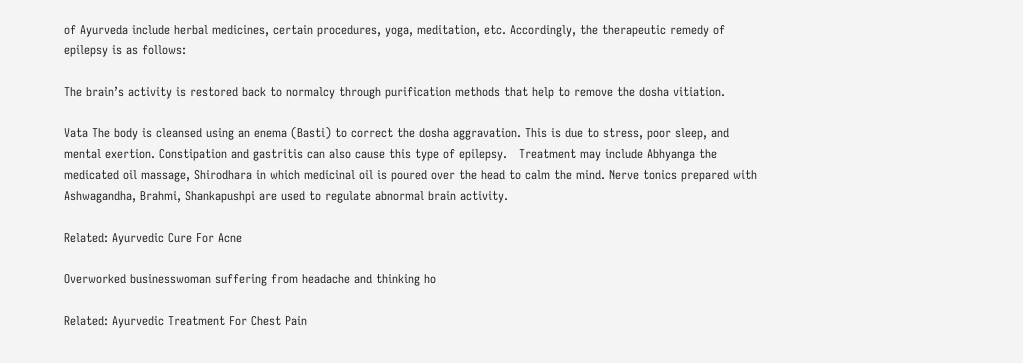of Ayurveda include herbal medicines, certain procedures, yoga, meditation, etc. Accordingly, the therapeutic remedy of epilepsy is as follows:

The brain’s activity is restored back to normalcy through purification methods that help to remove the dosha vitiation.

Vata The body is cleansed using an enema (Basti) to correct the dosha aggravation. This is due to stress, poor sleep, and mental exertion. Constipation and gastritis can also cause this type of epilepsy.   Treatment may include Abhyanga the medicated oil massage, Shirodhara in which medicinal oil is poured over the head to calm the mind. Nerve tonics prepared with Ashwagandha, Brahmi, Shankapushpi are used to regulate abnormal brain activity.

Related: Ayurvedic Cure For Acne

Overworked businesswoman suffering from headache and thinking ho

Related: Ayurvedic Treatment For Chest Pain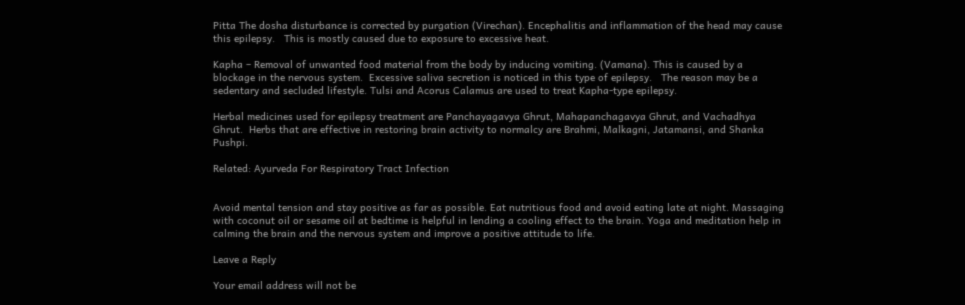Pitta The dosha disturbance is corrected by purgation (Virechan). Encephalitis and inflammation of the head may cause this epilepsy.   This is mostly caused due to exposure to excessive heat.

Kapha – Removal of unwanted food material from the body by inducing vomiting. (Vamana). This is caused by a blockage in the nervous system.  Excessive saliva secretion is noticed in this type of epilepsy.   The reason may be a sedentary and secluded lifestyle. Tulsi and Acorus Calamus are used to treat Kapha-type epilepsy.

Herbal medicines used for epilepsy treatment are Panchayagavya Ghrut, Mahapanchagavya Ghrut, and Vachadhya Ghrut.  Herbs that are effective in restoring brain activity to normalcy are Brahmi, Malkagni, Jatamansi, and Shanka Pushpi.

Related: Ayurveda For Respiratory Tract Infection


Avoid mental tension and stay positive as far as possible. Eat nutritious food and avoid eating late at night. Massaging with coconut oil or sesame oil at bedtime is helpful in lending a cooling effect to the brain. Yoga and meditation help in calming the brain and the nervous system and improve a positive attitude to life.

Leave a Reply

Your email address will not be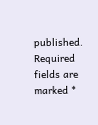published. Required fields are marked *